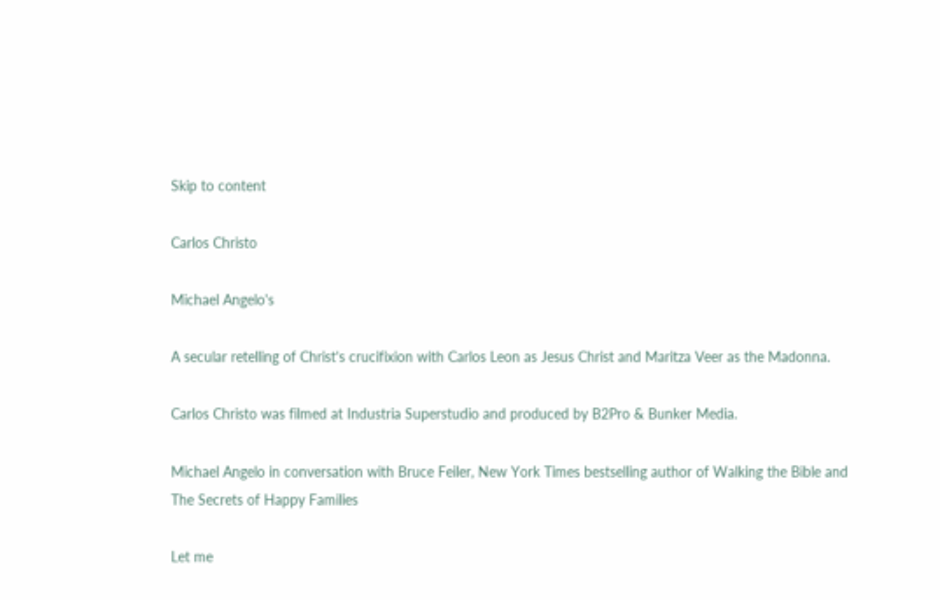Skip to content

Carlos Christo

Michael Angelo's

A secular retelling of Christ's crucifixion with Carlos Leon as Jesus Christ and Maritza Veer as the Madonna.

Carlos Christo was filmed at Industria Superstudio and produced by B2Pro & Bunker Media.

Michael Angelo in conversation with Bruce Feiler, New York Times bestselling author of Walking the Bible and The Secrets of Happy Families

Let me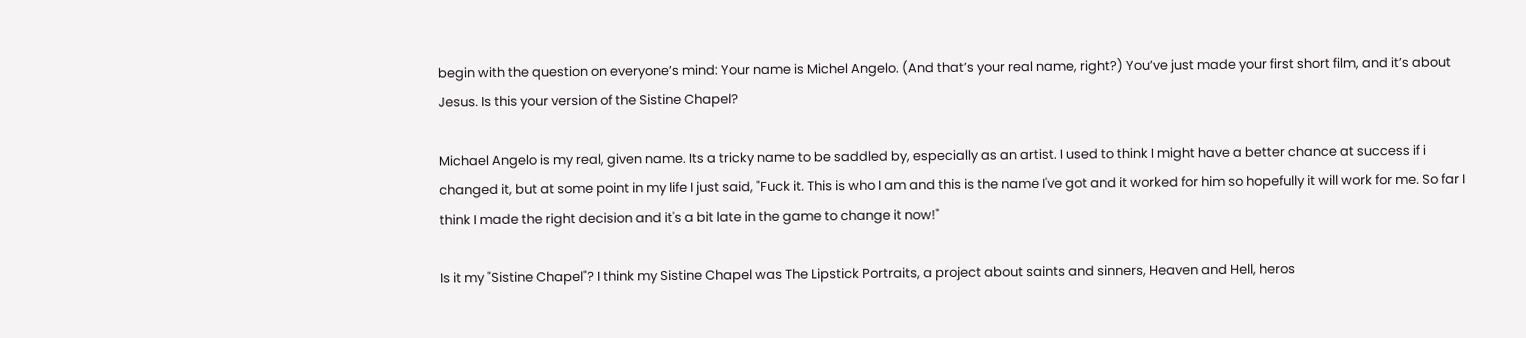begin with the question on everyone’s mind: Your name is Michel Angelo. (And that’s your real name, right?) You’ve just made your first short film, and it’s about Jesus. Is this your version of the Sistine Chapel?

Michael Angelo is my real, given name. Its a tricky name to be saddled by, especially as an artist. I used to think I might have a better chance at success if i changed it, but at some point in my life I just said, "Fuck it. This is who I am and this is the name I've got and it worked for him so hopefully it will work for me. So far I think I made the right decision and it's a bit late in the game to change it now!"

Is it my "Sistine Chapel"? I think my Sistine Chapel was The Lipstick Portraits, a project about saints and sinners, Heaven and Hell, heros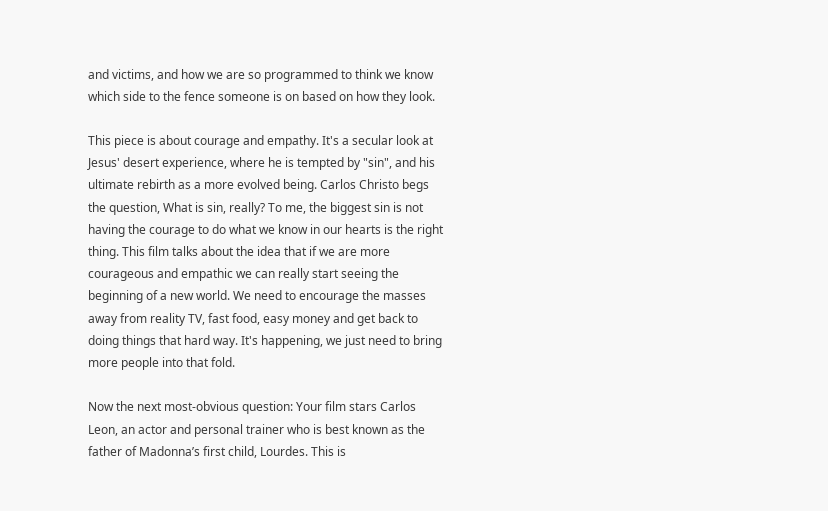and victims, and how we are so programmed to think we know which side to the fence someone is on based on how they look.

This piece is about courage and empathy. It's a secular look at Jesus' desert experience, where he is tempted by "sin", and his ultimate rebirth as a more evolved being. Carlos Christo begs the question, What is sin, really? To me, the biggest sin is not having the courage to do what we know in our hearts is the right thing. This film talks about the idea that if we are more courageous and empathic we can really start seeing the beginning of a new world. We need to encourage the masses away from reality TV, fast food, easy money and get back to doing things that hard way. It's happening, we just need to bring more people into that fold.

Now the next most-obvious question: Your film stars Carlos Leon, an actor and personal trainer who is best known as the father of Madonna’s first child, Lourdes. This is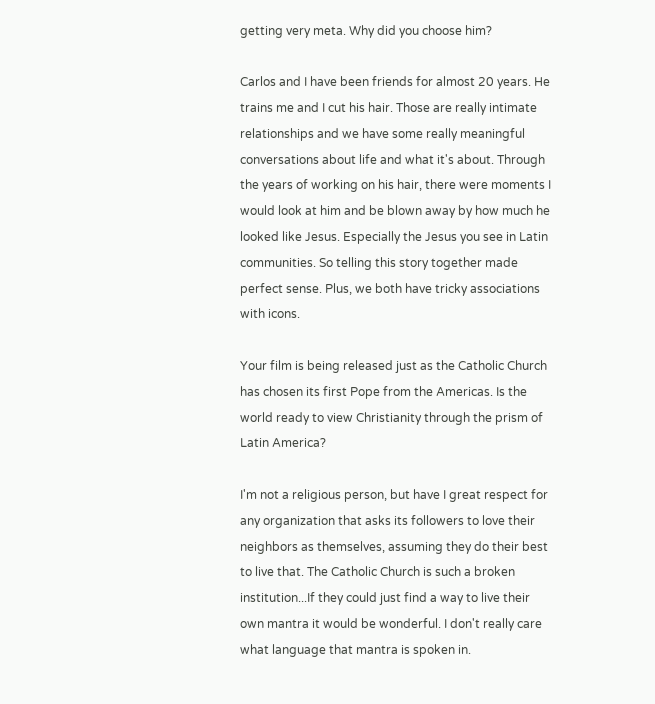getting very meta. Why did you choose him?

Carlos and I have been friends for almost 20 years. He trains me and I cut his hair. Those are really intimate relationships and we have some really meaningful conversations about life and what it's about. Through the years of working on his hair, there were moments I would look at him and be blown away by how much he looked like Jesus. Especially the Jesus you see in Latin communities. So telling this story together made perfect sense. Plus, we both have tricky associations with icons.

Your film is being released just as the Catholic Church has chosen its first Pope from the Americas. Is the world ready to view Christianity through the prism of Latin America?

I'm not a religious person, but have I great respect for any organization that asks its followers to love their neighbors as themselves, assuming they do their best to live that. The Catholic Church is such a broken institution...If they could just find a way to live their own mantra it would be wonderful. I don't really care what language that mantra is spoken in.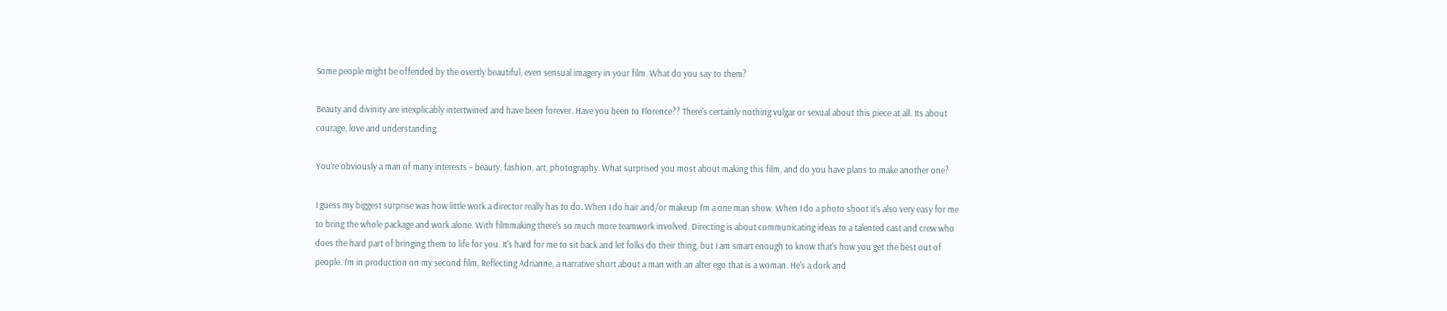Some people might be offended by the overtly beautiful, even sensual imagery in your film. What do you say to them?

Beauty and divinity are inexplicably intertwined and have been forever. Have you been to Florence?? There's certainly nothing vulgar or sexual about this piece at all. Its about courage, love and understanding.

You’re obviously a man of many interests – beauty, fashion, art, photography. What surprised you most about making this film, and do you have plans to make another one?

I guess my biggest surprise was how little work a director really has to do. When I do hair and/or makeup I'm a one man show. When I do a photo shoot it's also very easy for me to bring the whole package and work alone. With filmmaking there's so much more teamwork involved. Directing is about communicating ideas to a talented cast and crew who does the hard part of bringing them to life for you. It's hard for me to sit back and let folks do their thing, but I am smart enough to know that's how you get the best out of people. I'm in production on my second film, Reflecting Adrianne, a narrative short about a man with an alter ego that is a woman. He's a dork and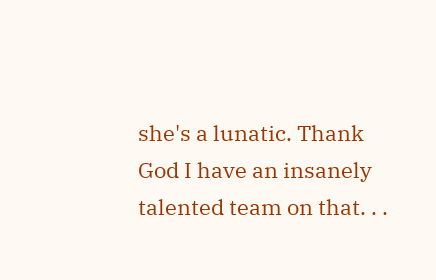she's a lunatic. Thank God I have an insanely talented team on that. . .